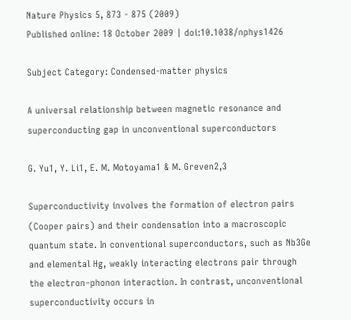Nature Physics 5, 873 - 875 (2009)
Published online: 18 October 2009 | doi:10.1038/nphys1426

Subject Category: Condensed-matter physics

A universal relationship between magnetic resonance and superconducting gap in unconventional superconductors

G. Yu1, Y. Li1, E. M. Motoyama1 & M. Greven2,3

Superconductivity involves the formation of electron pairs (Cooper pairs) and their condensation into a macroscopic quantum state. In conventional superconductors, such as Nb3Ge and elemental Hg, weakly interacting electrons pair through the electron–phonon interaction. In contrast, unconventional superconductivity occurs in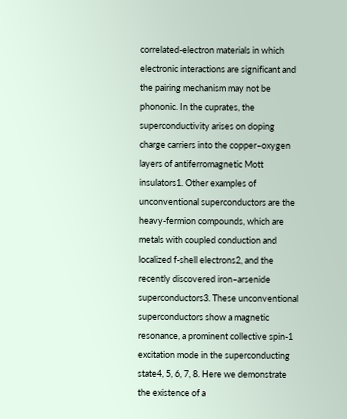correlated-electron materials in which electronic interactions are significant and the pairing mechanism may not be phononic. In the cuprates, the superconductivity arises on doping charge carriers into the copper–oxygen layers of antiferromagnetic Mott insulators1. Other examples of unconventional superconductors are the heavy-fermion compounds, which are metals with coupled conduction and localized f-shell electrons2, and the recently discovered iron–arsenide superconductors3. These unconventional superconductors show a magnetic resonance, a prominent collective spin-1 excitation mode in the superconducting state4, 5, 6, 7, 8. Here we demonstrate the existence of a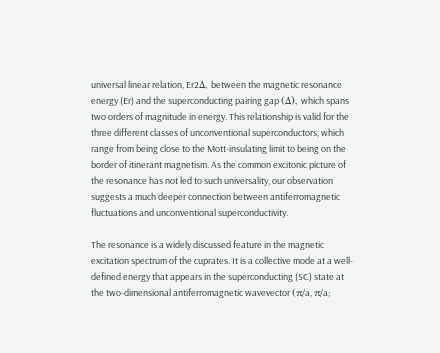universal linear relation, Er2Δ, between the magnetic resonance energy (Er) and the superconducting pairing gap (Δ), which spans two orders of magnitude in energy. This relationship is valid for the three different classes of unconventional superconductors, which range from being close to the Mott-insulating limit to being on the border of itinerant magnetism. As the common excitonic picture of the resonance has not led to such universality, our observation suggests a much deeper connection between antiferromagnetic fluctuations and unconventional superconductivity.

The resonance is a widely discussed feature in the magnetic excitation spectrum of the cuprates. It is a collective mode at a well-defined energy that appears in the superconducting (SC) state at the two-dimensional antiferromagnetic wavevector (π/a, π/a;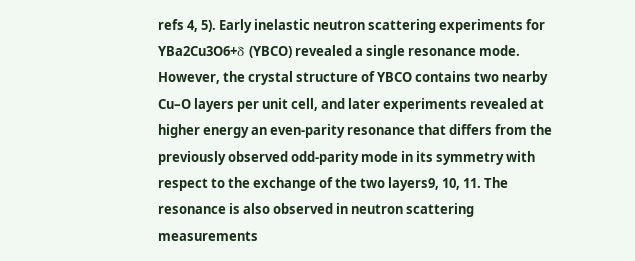refs 4, 5). Early inelastic neutron scattering experiments for YBa2Cu3O6+δ (YBCO) revealed a single resonance mode. However, the crystal structure of YBCO contains two nearby Cu–O layers per unit cell, and later experiments revealed at higher energy an even-parity resonance that differs from the previously observed odd-parity mode in its symmetry with respect to the exchange of the two layers9, 10, 11. The resonance is also observed in neutron scattering measurements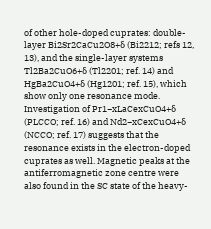of other hole-doped cuprates: double-layer Bi2Sr2CaCu2O8+δ (Bi2212; refs 12, 13), and the single-layer systems Tl2Ba2CuO6+δ (Tl2201; ref. 14) and HgBa2CuO4+δ (Hg1201; ref. 15), which show only one resonance mode. Investigation of Pr1−xLaCexCuO4+δ (PLCCO; ref. 16) and Nd2−xCexCuO4+δ (NCCO; ref. 17) suggests that the resonance exists in the electron-doped cuprates as well. Magnetic peaks at the antiferromagnetic zone centre were also found in the SC state of the heavy-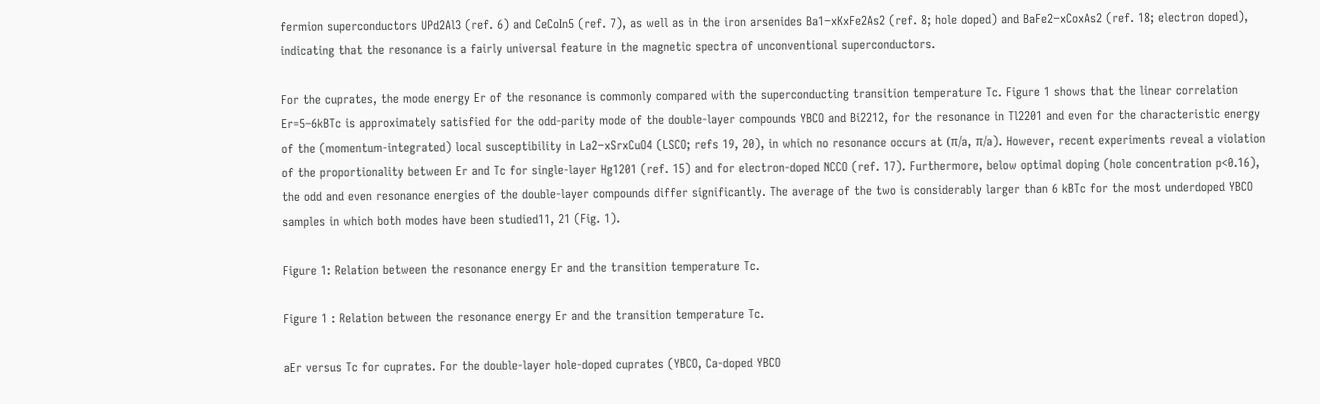fermion superconductors UPd2Al3 (ref. 6) and CeCoIn5 (ref. 7), as well as in the iron arsenides Ba1−xKxFe2As2 (ref. 8; hole doped) and BaFe2−xCoxAs2 (ref. 18; electron doped), indicating that the resonance is a fairly universal feature in the magnetic spectra of unconventional superconductors.

For the cuprates, the mode energy Er of the resonance is commonly compared with the superconducting transition temperature Tc. Figure 1 shows that the linear correlation Er=5–6kBTc is approximately satisfied for the odd-parity mode of the double-layer compounds YBCO and Bi2212, for the resonance in Tl2201 and even for the characteristic energy of the (momentum-integrated) local susceptibility in La2−xSrxCuO4 (LSCO; refs 19, 20), in which no resonance occurs at (π/a, π/a). However, recent experiments reveal a violation of the proportionality between Er and Tc for single-layer Hg1201 (ref. 15) and for electron-doped NCCO (ref. 17). Furthermore, below optimal doping (hole concentration p<0.16), the odd and even resonance energies of the double-layer compounds differ significantly. The average of the two is considerably larger than 6 kBTc for the most underdoped YBCO samples in which both modes have been studied11, 21 (Fig. 1).

Figure 1: Relation between the resonance energy Er and the transition temperature Tc.

Figure 1 : Relation between the resonance energy Er and the transition temperature Tc.

aEr versus Tc for cuprates. For the double-layer hole-doped cuprates (YBCO, Ca-doped YBCO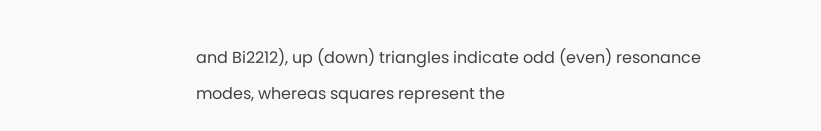and Bi2212), up (down) triangles indicate odd (even) resonance modes, whereas squares represent the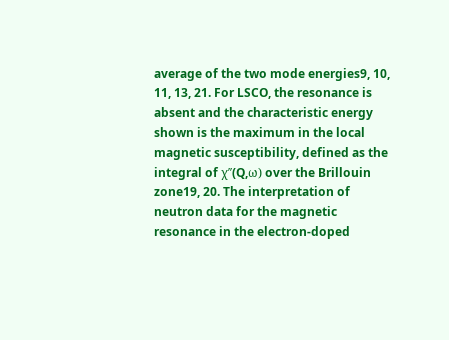average of the two mode energies9, 10, 11, 13, 21. For LSCO, the resonance is absent and the characteristic energy shown is the maximum in the local magnetic susceptibility, defined as the integral of χ′′(Q,ω) over the Brillouin zone19, 20. The interpretation of neutron data for the magnetic resonance in the electron-doped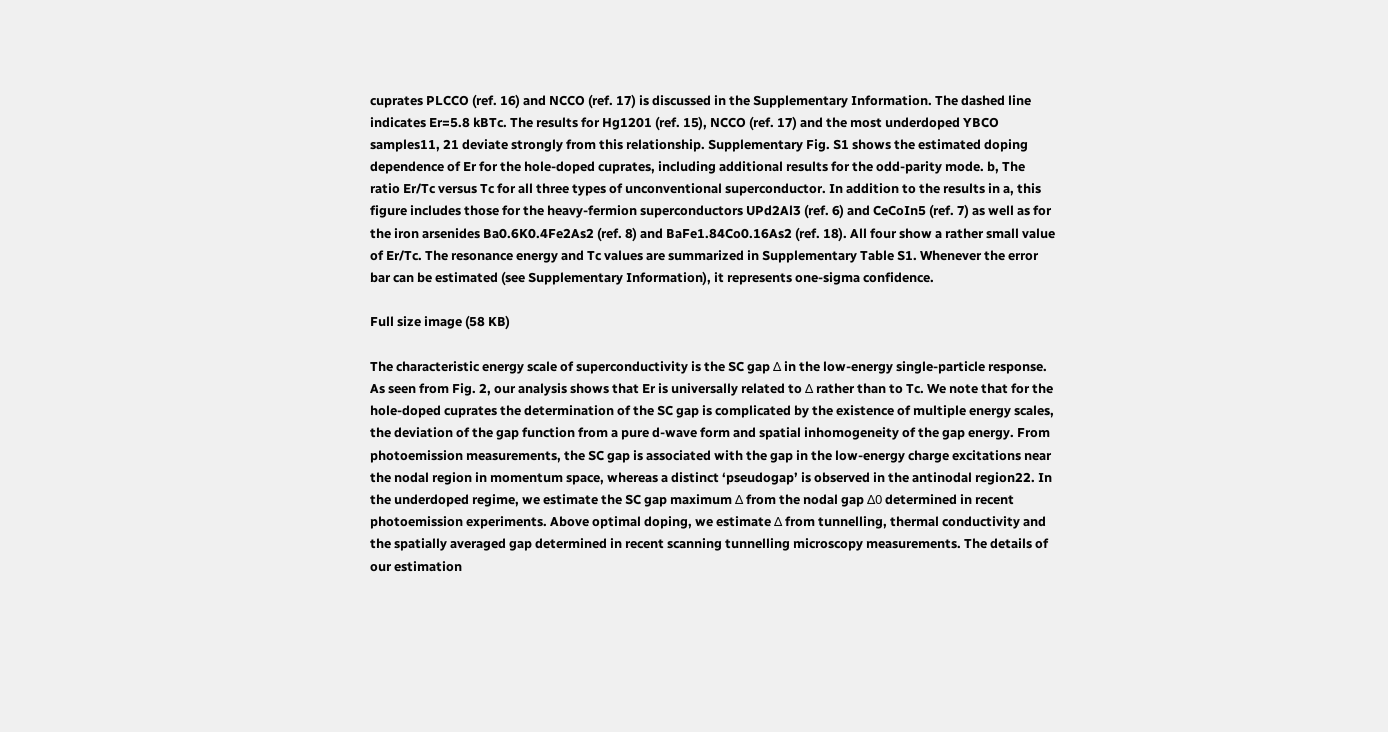cuprates PLCCO (ref. 16) and NCCO (ref. 17) is discussed in the Supplementary Information. The dashed line indicates Er=5.8 kBTc. The results for Hg1201 (ref. 15), NCCO (ref. 17) and the most underdoped YBCO samples11, 21 deviate strongly from this relationship. Supplementary Fig. S1 shows the estimated doping dependence of Er for the hole-doped cuprates, including additional results for the odd-parity mode. b, The ratio Er/Tc versus Tc for all three types of unconventional superconductor. In addition to the results in a, this figure includes those for the heavy-fermion superconductors UPd2Al3 (ref. 6) and CeCoIn5 (ref. 7) as well as for the iron arsenides Ba0.6K0.4Fe2As2 (ref. 8) and BaFe1.84Co0.16As2 (ref. 18). All four show a rather small value of Er/Tc. The resonance energy and Tc values are summarized in Supplementary Table S1. Whenever the error bar can be estimated (see Supplementary Information), it represents one-sigma confidence.

Full size image (58 KB)

The characteristic energy scale of superconductivity is the SC gap Δ in the low-energy single-particle response. As seen from Fig. 2, our analysis shows that Er is universally related to Δ rather than to Tc. We note that for the hole-doped cuprates the determination of the SC gap is complicated by the existence of multiple energy scales, the deviation of the gap function from a pure d-wave form and spatial inhomogeneity of the gap energy. From photoemission measurements, the SC gap is associated with the gap in the low-energy charge excitations near the nodal region in momentum space, whereas a distinct ‘pseudogap’ is observed in the antinodal region22. In the underdoped regime, we estimate the SC gap maximum Δ from the nodal gap Δ0 determined in recent photoemission experiments. Above optimal doping, we estimate Δ from tunnelling, thermal conductivity and the spatially averaged gap determined in recent scanning tunnelling microscopy measurements. The details of our estimation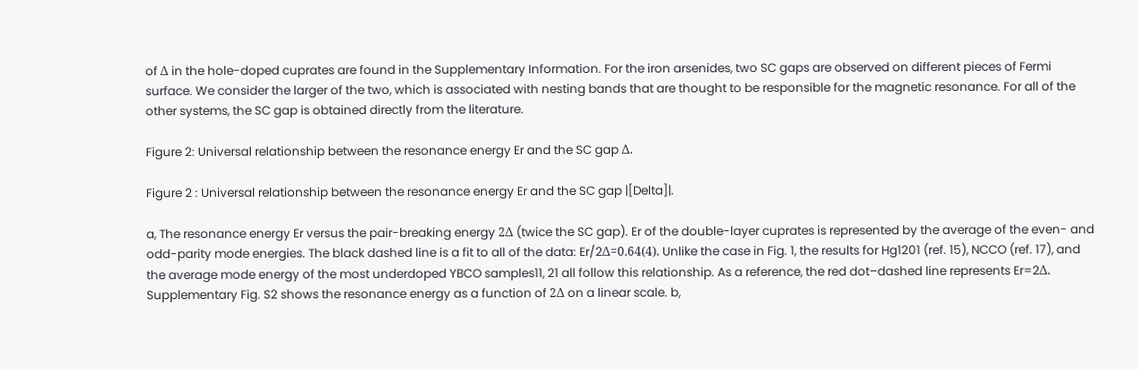of Δ in the hole-doped cuprates are found in the Supplementary Information. For the iron arsenides, two SC gaps are observed on different pieces of Fermi surface. We consider the larger of the two, which is associated with nesting bands that are thought to be responsible for the magnetic resonance. For all of the other systems, the SC gap is obtained directly from the literature.

Figure 2: Universal relationship between the resonance energy Er and the SC gap Δ.

Figure 2 : Universal relationship between the resonance energy Er and the SC gap |[Delta]|.

a, The resonance energy Er versus the pair-breaking energy 2Δ (twice the SC gap). Er of the double-layer cuprates is represented by the average of the even- and odd-parity mode energies. The black dashed line is a fit to all of the data: Er/2Δ=0.64(4). Unlike the case in Fig. 1, the results for Hg1201 (ref. 15), NCCO (ref. 17), and the average mode energy of the most underdoped YBCO samples11, 21 all follow this relationship. As a reference, the red dot–dashed line represents Er=2Δ. Supplementary Fig. S2 shows the resonance energy as a function of 2Δ on a linear scale. b,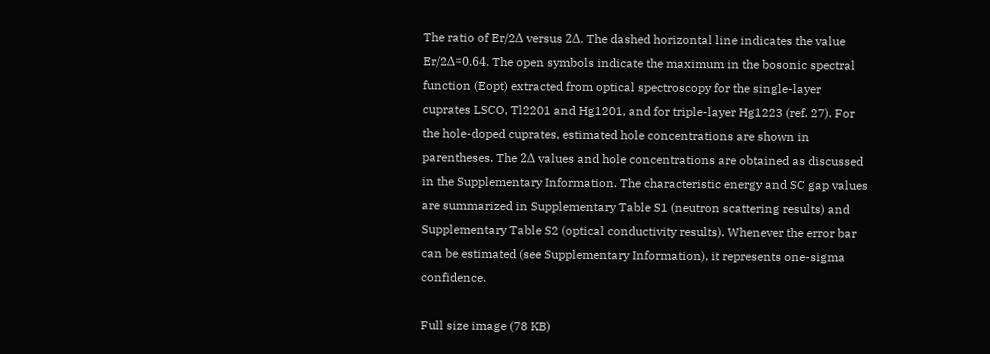The ratio of Er/2Δ versus 2Δ. The dashed horizontal line indicates the value Er/2Δ=0.64. The open symbols indicate the maximum in the bosonic spectral function (Eopt) extracted from optical spectroscopy for the single-layer cuprates LSCO, Tl2201 and Hg1201, and for triple-layer Hg1223 (ref. 27). For the hole-doped cuprates, estimated hole concentrations are shown in parentheses. The 2Δ values and hole concentrations are obtained as discussed in the Supplementary Information. The characteristic energy and SC gap values are summarized in Supplementary Table S1 (neutron scattering results) and Supplementary Table S2 (optical conductivity results). Whenever the error bar can be estimated (see Supplementary Information), it represents one-sigma confidence.

Full size image (78 KB)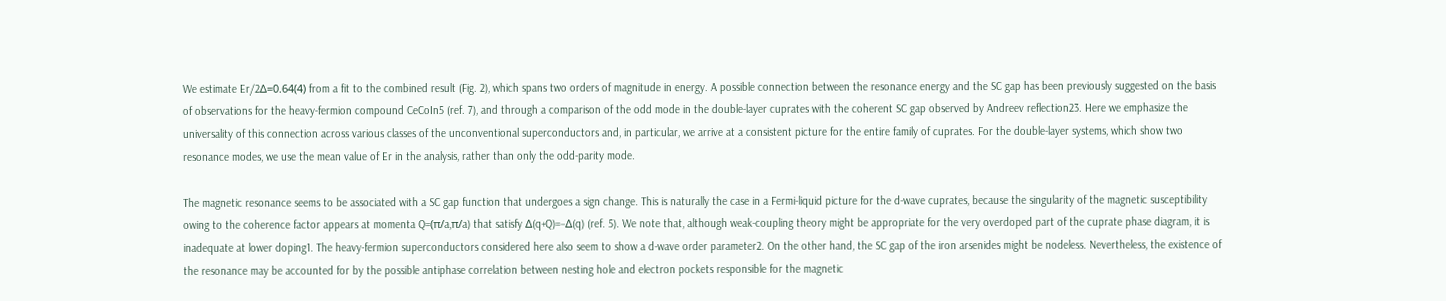We estimate Er/2Δ=0.64(4) from a fit to the combined result (Fig. 2), which spans two orders of magnitude in energy. A possible connection between the resonance energy and the SC gap has been previously suggested on the basis of observations for the heavy-fermion compound CeCoIn5 (ref. 7), and through a comparison of the odd mode in the double-layer cuprates with the coherent SC gap observed by Andreev reflection23. Here we emphasize the universality of this connection across various classes of the unconventional superconductors and, in particular, we arrive at a consistent picture for the entire family of cuprates. For the double-layer systems, which show two resonance modes, we use the mean value of Er in the analysis, rather than only the odd-parity mode.

The magnetic resonance seems to be associated with a SC gap function that undergoes a sign change. This is naturally the case in a Fermi-liquid picture for the d-wave cuprates, because the singularity of the magnetic susceptibility owing to the coherence factor appears at momenta Q=(π/a,π/a) that satisfy Δ(q+Q)=−Δ(q) (ref. 5). We note that, although weak-coupling theory might be appropriate for the very overdoped part of the cuprate phase diagram, it is inadequate at lower doping1. The heavy-fermion superconductors considered here also seem to show a d-wave order parameter2. On the other hand, the SC gap of the iron arsenides might be nodeless. Nevertheless, the existence of the resonance may be accounted for by the possible antiphase correlation between nesting hole and electron pockets responsible for the magnetic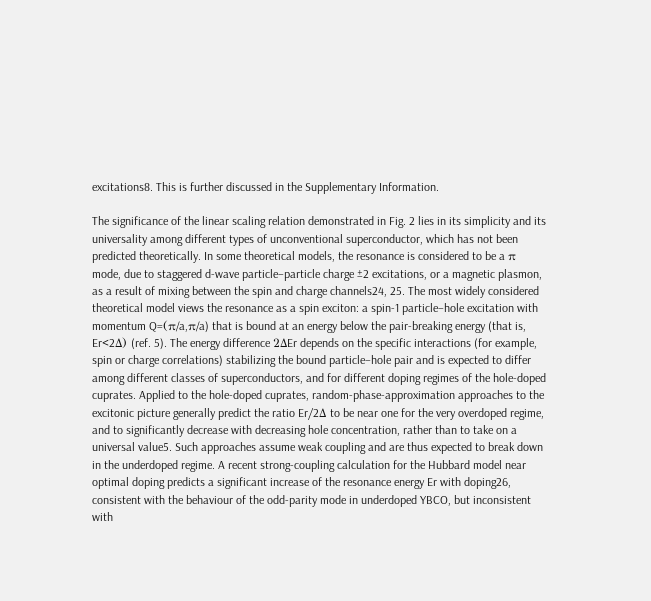excitations8. This is further discussed in the Supplementary Information.

The significance of the linear scaling relation demonstrated in Fig. 2 lies in its simplicity and its universality among different types of unconventional superconductor, which has not been predicted theoretically. In some theoretical models, the resonance is considered to be a π mode, due to staggered d-wave particle–particle charge ±2 excitations, or a magnetic plasmon, as a result of mixing between the spin and charge channels24, 25. The most widely considered theoretical model views the resonance as a spin exciton: a spin-1 particle–hole excitation with momentum Q=(π/a,π/a) that is bound at an energy below the pair-breaking energy (that is, Er<2Δ) (ref. 5). The energy difference 2ΔEr depends on the specific interactions (for example, spin or charge correlations) stabilizing the bound particle–hole pair and is expected to differ among different classes of superconductors, and for different doping regimes of the hole-doped cuprates. Applied to the hole-doped cuprates, random-phase-approximation approaches to the excitonic picture generally predict the ratio Er/2Δ to be near one for the very overdoped regime, and to significantly decrease with decreasing hole concentration, rather than to take on a universal value5. Such approaches assume weak coupling and are thus expected to break down in the underdoped regime. A recent strong-coupling calculation for the Hubbard model near optimal doping predicts a significant increase of the resonance energy Er with doping26, consistent with the behaviour of the odd-parity mode in underdoped YBCO, but inconsistent with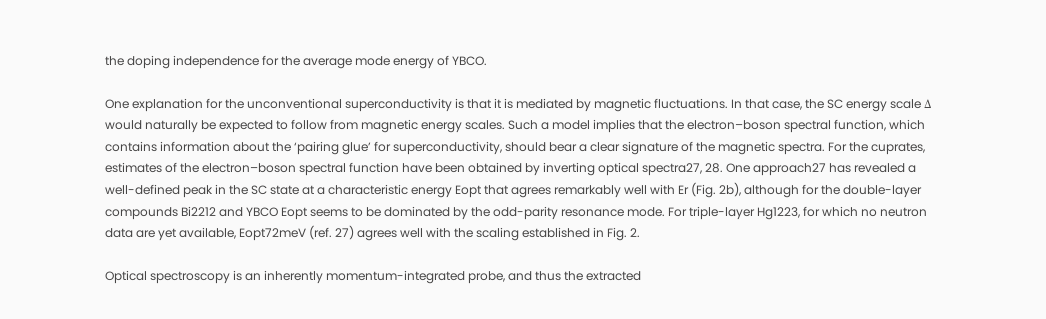the doping independence for the average mode energy of YBCO.

One explanation for the unconventional superconductivity is that it is mediated by magnetic fluctuations. In that case, the SC energy scale Δ would naturally be expected to follow from magnetic energy scales. Such a model implies that the electron–boson spectral function, which contains information about the ‘pairing glue’ for superconductivity, should bear a clear signature of the magnetic spectra. For the cuprates, estimates of the electron–boson spectral function have been obtained by inverting optical spectra27, 28. One approach27 has revealed a well-defined peak in the SC state at a characteristic energy Eopt that agrees remarkably well with Er (Fig. 2b), although for the double-layer compounds Bi2212 and YBCO Eopt seems to be dominated by the odd-parity resonance mode. For triple-layer Hg1223, for which no neutron data are yet available, Eopt72meV (ref. 27) agrees well with the scaling established in Fig. 2.

Optical spectroscopy is an inherently momentum-integrated probe, and thus the extracted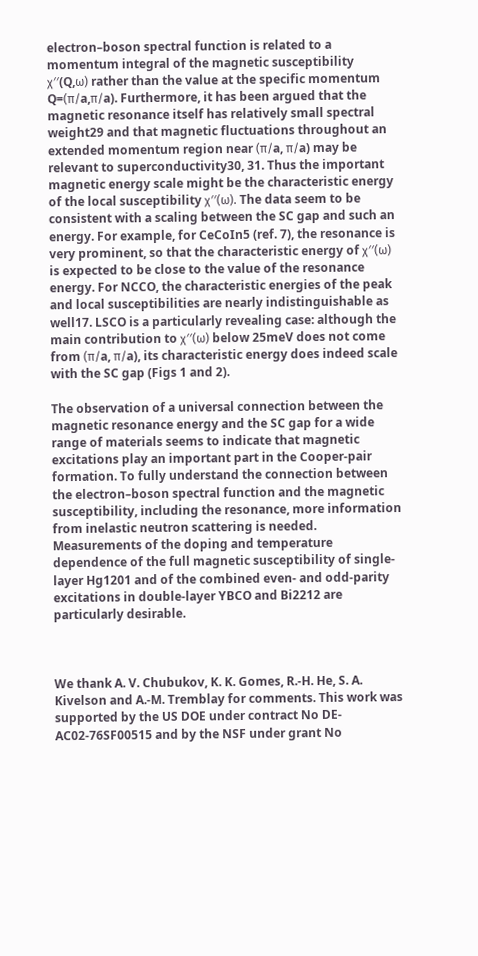electron–boson spectral function is related to a momentum integral of the magnetic susceptibility χ′′(Q,ω) rather than the value at the specific momentum Q=(π/a,π/a). Furthermore, it has been argued that the magnetic resonance itself has relatively small spectral weight29 and that magnetic fluctuations throughout an extended momentum region near (π/a, π/a) may be relevant to superconductivity30, 31. Thus the important magnetic energy scale might be the characteristic energy of the local susceptibility χ′′(ω). The data seem to be consistent with a scaling between the SC gap and such an energy. For example, for CeCoIn5 (ref. 7), the resonance is very prominent, so that the characteristic energy of χ′′(ω) is expected to be close to the value of the resonance energy. For NCCO, the characteristic energies of the peak and local susceptibilities are nearly indistinguishable as well17. LSCO is a particularly revealing case: although the main contribution to χ′′(ω) below 25meV does not come from (π/a, π/a), its characteristic energy does indeed scale with the SC gap (Figs 1 and 2).

The observation of a universal connection between the magnetic resonance energy and the SC gap for a wide range of materials seems to indicate that magnetic excitations play an important part in the Cooper-pair formation. To fully understand the connection between the electron–boson spectral function and the magnetic susceptibility, including the resonance, more information from inelastic neutron scattering is needed. Measurements of the doping and temperature dependence of the full magnetic susceptibility of single-layer Hg1201 and of the combined even- and odd-parity excitations in double-layer YBCO and Bi2212 are particularly desirable.



We thank A. V. Chubukov, K. K. Gomes, R.-H. He, S. A. Kivelson and A.-M. Tremblay for comments. This work was supported by the US DOE under contract No DE-AC02-76SF00515 and by the NSF under grant No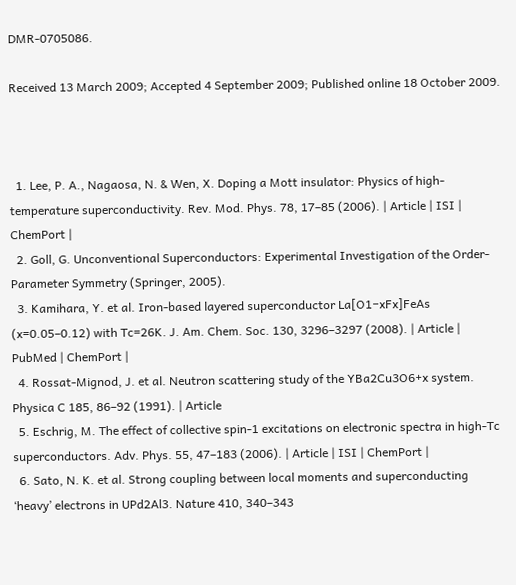DMR-0705086.

Received 13 March 2009; Accepted 4 September 2009; Published online 18 October 2009.



  1. Lee, P. A., Nagaosa, N. & Wen, X. Doping a Mott insulator: Physics of high-temperature superconductivity. Rev. Mod. Phys. 78, 17–85 (2006). | Article | ISI | ChemPort |
  2. Goll, G. Unconventional Superconductors: Experimental Investigation of the Order-Parameter Symmetry (Springer, 2005).
  3. Kamihara, Y. et al. Iron-based layered superconductor La[O1−xFx]FeAs (x=0.05–0.12) with Tc=26K. J. Am. Chem. Soc. 130, 3296–3297 (2008). | Article | PubMed | ChemPort |
  4. Rossat-Mignod, J. et al. Neutron scattering study of the YBa2Cu3O6+x system. Physica C 185, 86–92 (1991). | Article
  5. Eschrig, M. The effect of collective spin-1 excitations on electronic spectra in high-Tc superconductors. Adv. Phys. 55, 47–183 (2006). | Article | ISI | ChemPort |
  6. Sato, N. K. et al. Strong coupling between local moments and superconducting ‘heavy’ electrons in UPd2Al3. Nature 410, 340–343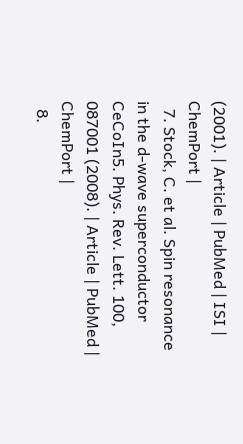(2001). | Article | PubMed | ISI | ChemPort |
  7. Stock, C. et al. Spin resonance in the d-wave superconductor CeCoIn5. Phys. Rev. Lett. 100, 087001 (2008). | Article | PubMed | ChemPort |
  8.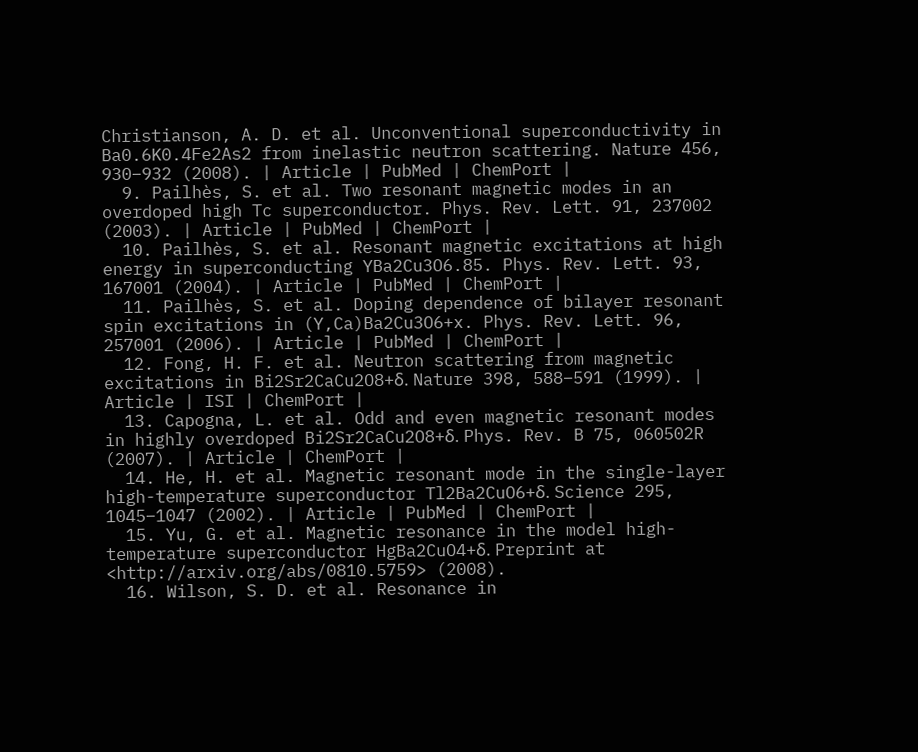Christianson, A. D. et al. Unconventional superconductivity in Ba0.6K0.4Fe2As2 from inelastic neutron scattering. Nature 456, 930–932 (2008). | Article | PubMed | ChemPort |
  9. Pailhès, S. et al. Two resonant magnetic modes in an overdoped high Tc superconductor. Phys. Rev. Lett. 91, 237002 (2003). | Article | PubMed | ChemPort |
  10. Pailhès, S. et al. Resonant magnetic excitations at high energy in superconducting YBa2Cu3O6.85. Phys. Rev. Lett. 93, 167001 (2004). | Article | PubMed | ChemPort |
  11. Pailhès, S. et al. Doping dependence of bilayer resonant spin excitations in (Y,Ca)Ba2Cu3O6+x. Phys. Rev. Lett. 96, 257001 (2006). | Article | PubMed | ChemPort |
  12. Fong, H. F. et al. Neutron scattering from magnetic excitations in Bi2Sr2CaCu2O8+δ. Nature 398, 588–591 (1999). | Article | ISI | ChemPort |
  13. Capogna, L. et al. Odd and even magnetic resonant modes in highly overdoped Bi2Sr2CaCu2O8+δ. Phys. Rev. B 75, 060502R (2007). | Article | ChemPort |
  14. He, H. et al. Magnetic resonant mode in the single-layer high-temperature superconductor Tl2Ba2CuO6+δ. Science 295, 1045–1047 (2002). | Article | PubMed | ChemPort |
  15. Yu, G. et al. Magnetic resonance in the model high-temperature superconductor HgBa2CuO4+δ. Preprint at <http://arxiv.org/abs/0810.5759> (2008).
  16. Wilson, S. D. et al. Resonance in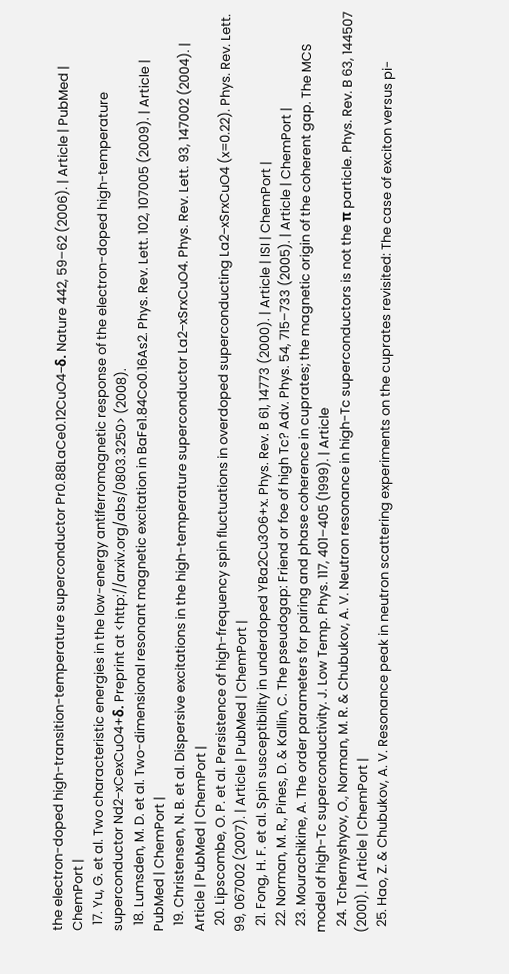the electron-doped high-transition-temperature superconductor Pr0.88LaCe0.12CuO4−δ. Nature 442, 59–62 (2006). | Article | PubMed | ChemPort |
  17. Yu, G. et al. Two characteristic energies in the low-energy antiferromagnetic response of the electron-doped high-temperature superconductor Nd2−xCexCuO4+δ. Preprint at <http://arxiv.org/abs/0803.3250> (2008).
  18. Lumsden, M. D. et al. Two-dimensional resonant magnetic excitation in BaFe1.84Co0.16As2. Phys. Rev. Lett. 102, 107005 (2009). | Article | PubMed | ChemPort |
  19. Christensen, N. B. et al. Dispersive excitations in the high-temperature superconductor La2−xSrxCuO4. Phys. Rev. Lett. 93, 147002 (2004). | Article | PubMed | ChemPort |
  20. Lipscombe, O. P. et al. Persistence of high-frequency spin fluctuations in overdoped superconducting La2−xSrxCuO4 (x=0.22). Phys. Rev. Lett. 99, 067002 (2007). | Article | PubMed | ChemPort |
  21. Fong, H. F. et al. Spin susceptibility in underdoped YBa2Cu3O6+x. Phys. Rev. B 61, 14773 (2000). | Article | ISI | ChemPort |
  22. Norman, M. R., Pines, D. & Kallin, C. The pseudogap: Friend or foe of high Tc? Adv. Phys. 54, 715–733 (2005). | Article | ChemPort |
  23. Mourachikine, A. The order parameters for pairing and phase coherence in cuprates; the magnetic origin of the coherent gap. The MCS model of high-Tc superconductivity. J. Low Temp. Phys. 117, 401–405 (1999). | Article
  24. Tchernyshyov, O., Norman, M. R. & Chubukov, A. V. Neutron resonance in high-Tc superconductors is not the π particle. Phys. Rev. B 63, 144507 (2001). | Article | ChemPort |
  25. Hao, Z. & Chubukov, A. V. Resonance peak in neutron scattering experiments on the cuprates revisited: The case of exciton versus pi-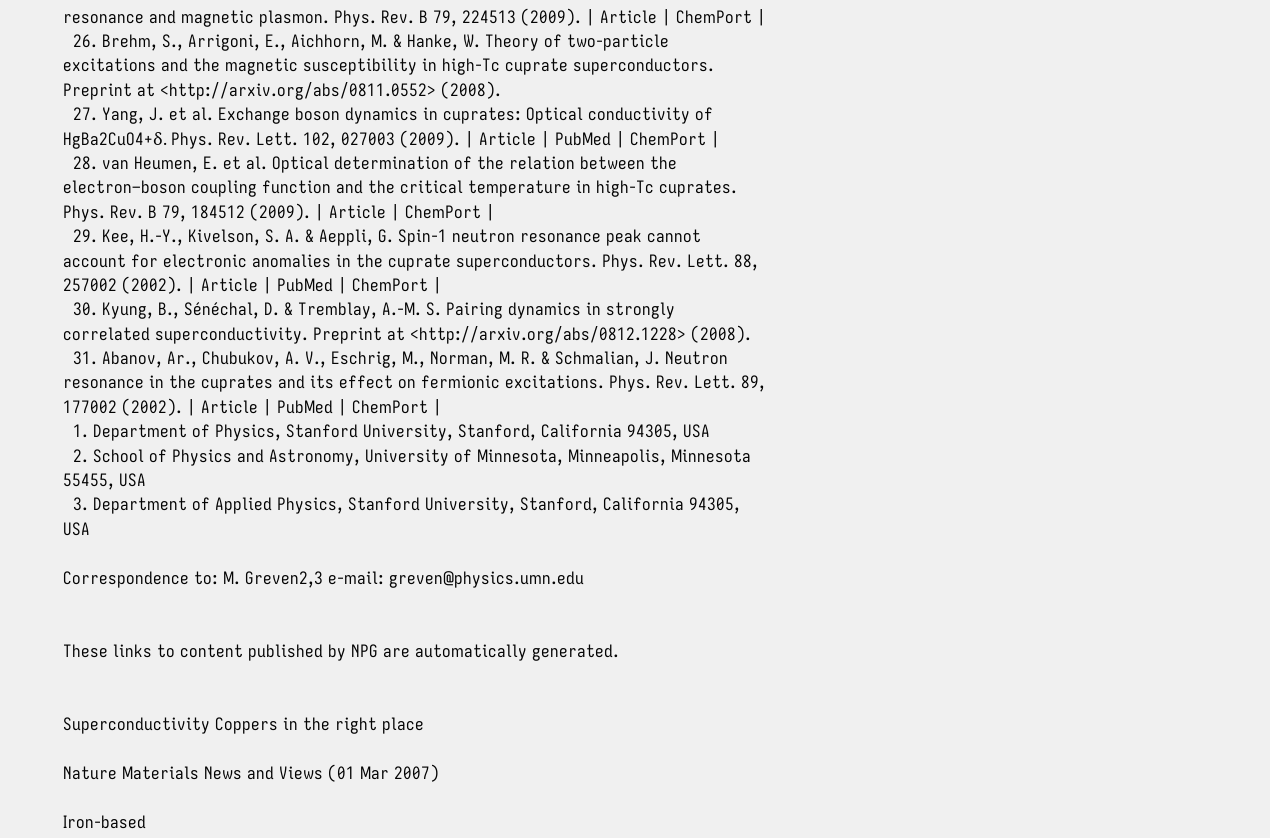resonance and magnetic plasmon. Phys. Rev. B 79, 224513 (2009). | Article | ChemPort |
  26. Brehm, S., Arrigoni, E., Aichhorn, M. & Hanke, W. Theory of two-particle excitations and the magnetic susceptibility in high-Tc cuprate superconductors. Preprint at <http://arxiv.org/abs/0811.0552> (2008).
  27. Yang, J. et al. Exchange boson dynamics in cuprates: Optical conductivity of HgBa2CuO4+δ. Phys. Rev. Lett. 102, 027003 (2009). | Article | PubMed | ChemPort |
  28. van Heumen, E. et al. Optical determination of the relation between the electron–boson coupling function and the critical temperature in high-Tc cuprates. Phys. Rev. B 79, 184512 (2009). | Article | ChemPort |
  29. Kee, H.-Y., Kivelson, S. A. & Aeppli, G. Spin-1 neutron resonance peak cannot account for electronic anomalies in the cuprate superconductors. Phys. Rev. Lett. 88, 257002 (2002). | Article | PubMed | ChemPort |
  30. Kyung, B., Sénéchal, D. & Tremblay, A.-M. S. Pairing dynamics in strongly correlated superconductivity. Preprint at <http://arxiv.org/abs/0812.1228> (2008).
  31. Abanov, Ar., Chubukov, A. V., Eschrig, M., Norman, M. R. & Schmalian, J. Neutron resonance in the cuprates and its effect on fermionic excitations. Phys. Rev. Lett. 89, 177002 (2002). | Article | PubMed | ChemPort |
  1. Department of Physics, Stanford University, Stanford, California 94305, USA
  2. School of Physics and Astronomy, University of Minnesota, Minneapolis, Minnesota 55455, USA
  3. Department of Applied Physics, Stanford University, Stanford, California 94305, USA

Correspondence to: M. Greven2,3 e-mail: greven@physics.umn.edu


These links to content published by NPG are automatically generated.


Superconductivity Coppers in the right place

Nature Materials News and Views (01 Mar 2007)

Iron-based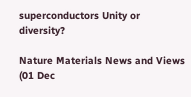superconductors Unity or diversity?

Nature Materials News and Views (01 Dec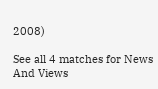2008)

See all 4 matches for News And Views